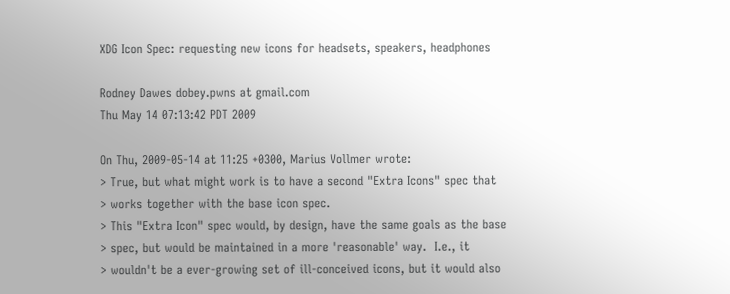XDG Icon Spec: requesting new icons for headsets, speakers, headphones

Rodney Dawes dobey.pwns at gmail.com
Thu May 14 07:13:42 PDT 2009

On Thu, 2009-05-14 at 11:25 +0300, Marius Vollmer wrote:
> True, but what might work is to have a second "Extra Icons" spec that
> works together with the base icon spec.
> This "Extra Icon" spec would, by design, have the same goals as the base
> spec, but would be maintained in a more 'reasonable' way.  I.e., it
> wouldn't be a ever-growing set of ill-conceived icons, but it would also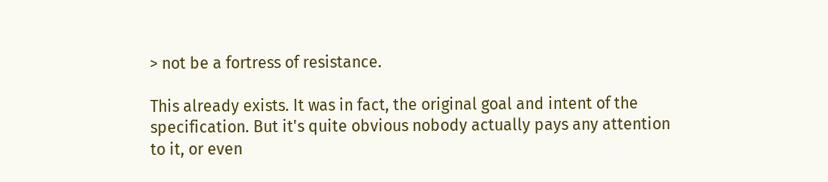> not be a fortress of resistance.

This already exists. It was in fact, the original goal and intent of the
specification. But it's quite obvious nobody actually pays any attention
to it, or even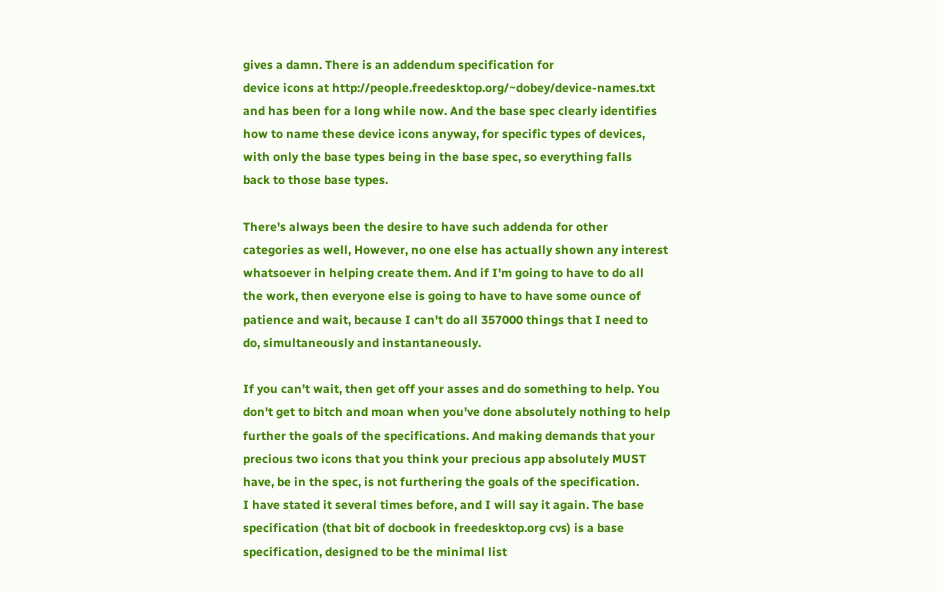gives a damn. There is an addendum specification for
device icons at http://people.freedesktop.org/~dobey/device-names.txt
and has been for a long while now. And the base spec clearly identifies
how to name these device icons anyway, for specific types of devices,
with only the base types being in the base spec, so everything falls
back to those base types.

There's always been the desire to have such addenda for other
categories as well, However, no one else has actually shown any interest
whatsoever in helping create them. And if I'm going to have to do all
the work, then everyone else is going to have to have some ounce of
patience and wait, because I can't do all 357000 things that I need to
do, simultaneously and instantaneously.

If you can't wait, then get off your asses and do something to help. You
don't get to bitch and moan when you've done absolutely nothing to help
further the goals of the specifications. And making demands that your
precious two icons that you think your precious app absolutely MUST
have, be in the spec, is not furthering the goals of the specification.
I have stated it several times before, and I will say it again. The base
specification (that bit of docbook in freedesktop.org cvs) is a base
specification, designed to be the minimal list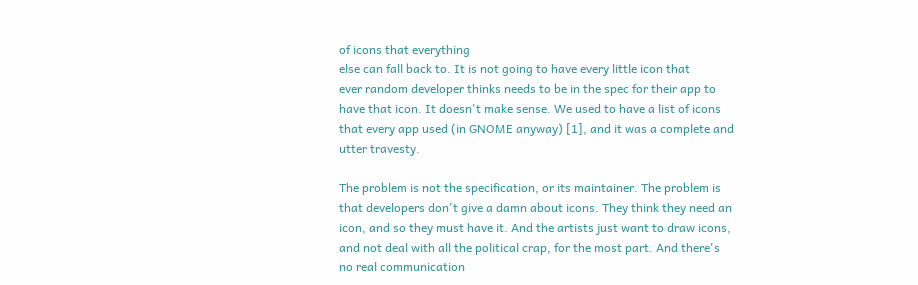of icons that everything
else can fall back to. It is not going to have every little icon that
ever random developer thinks needs to be in the spec for their app to
have that icon. It doesn't make sense. We used to have a list of icons
that every app used (in GNOME anyway) [1], and it was a complete and
utter travesty.

The problem is not the specification, or its maintainer. The problem is
that developers don't give a damn about icons. They think they need an
icon, and so they must have it. And the artists just want to draw icons,
and not deal with all the political crap, for the most part. And there's
no real communication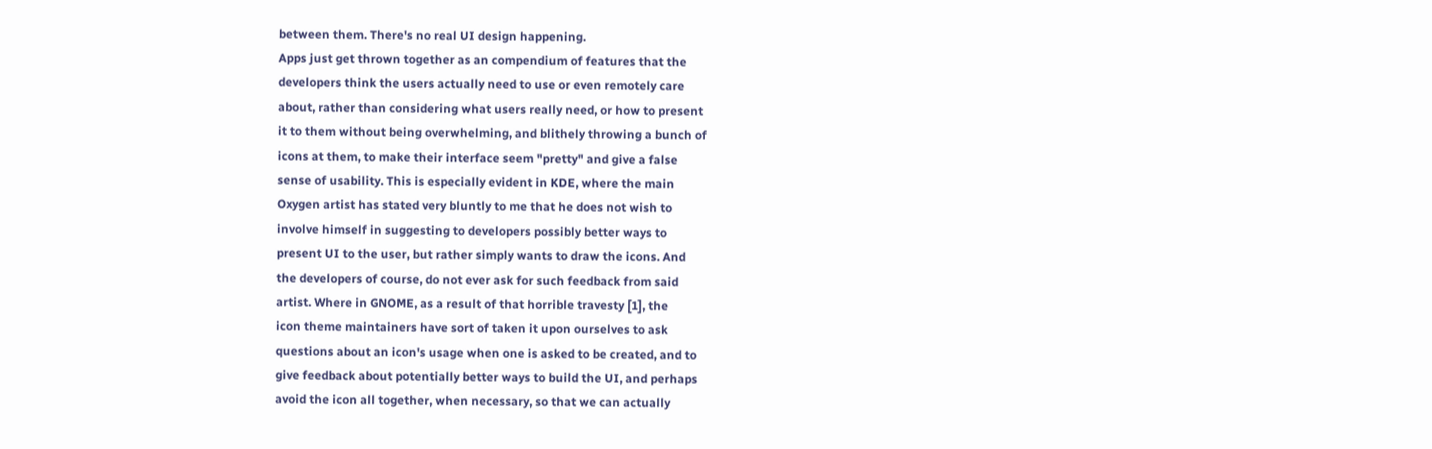between them. There's no real UI design happening.
Apps just get thrown together as an compendium of features that the
developers think the users actually need to use or even remotely care
about, rather than considering what users really need, or how to present
it to them without being overwhelming, and blithely throwing a bunch of
icons at them, to make their interface seem "pretty" and give a false
sense of usability. This is especially evident in KDE, where the main
Oxygen artist has stated very bluntly to me that he does not wish to
involve himself in suggesting to developers possibly better ways to
present UI to the user, but rather simply wants to draw the icons. And
the developers of course, do not ever ask for such feedback from said
artist. Where in GNOME, as a result of that horrible travesty [1], the
icon theme maintainers have sort of taken it upon ourselves to ask
questions about an icon's usage when one is asked to be created, and to
give feedback about potentially better ways to build the UI, and perhaps
avoid the icon all together, when necessary, so that we can actually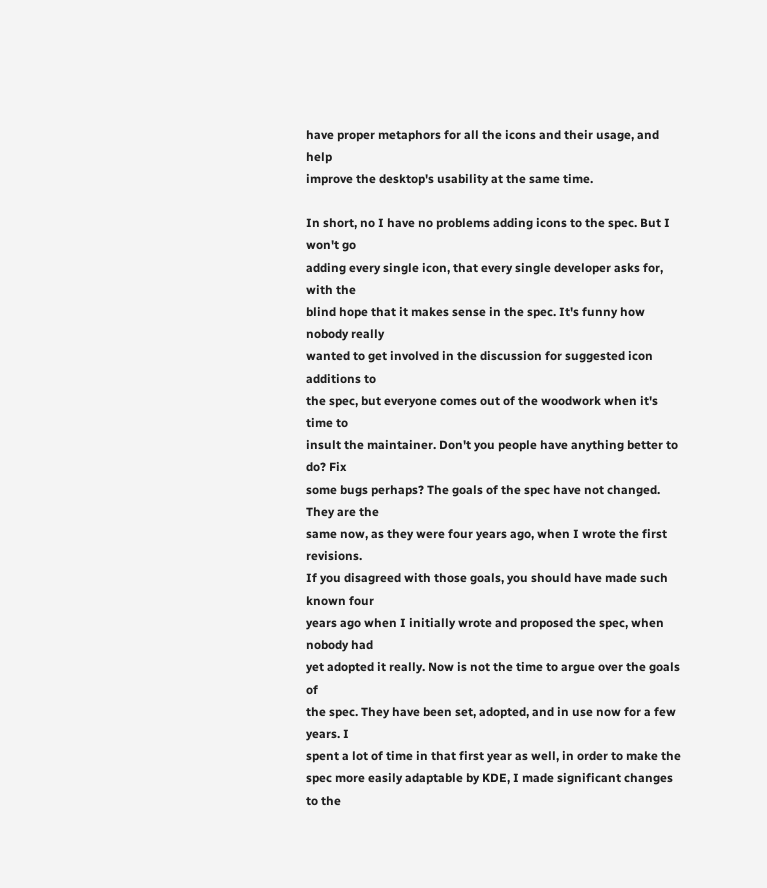have proper metaphors for all the icons and their usage, and help
improve the desktop's usability at the same time.

In short, no I have no problems adding icons to the spec. But I won't go
adding every single icon, that every single developer asks for, with the
blind hope that it makes sense in the spec. It's funny how nobody really
wanted to get involved in the discussion for suggested icon additions to
the spec, but everyone comes out of the woodwork when it's time to
insult the maintainer. Don't you people have anything better to do? Fix
some bugs perhaps? The goals of the spec have not changed. They are the
same now, as they were four years ago, when I wrote the first revisions.
If you disagreed with those goals, you should have made such known four
years ago when I initially wrote and proposed the spec, when nobody had
yet adopted it really. Now is not the time to argue over the goals of
the spec. They have been set, adopted, and in use now for a few years. I
spent a lot of time in that first year as well, in order to make the
spec more easily adaptable by KDE, I made significant changes to the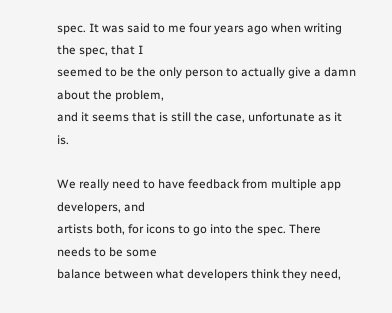spec. It was said to me four years ago when writing the spec, that I
seemed to be the only person to actually give a damn about the problem,
and it seems that is still the case, unfortunate as it is.

We really need to have feedback from multiple app developers, and
artists both, for icons to go into the spec. There needs to be some
balance between what developers think they need,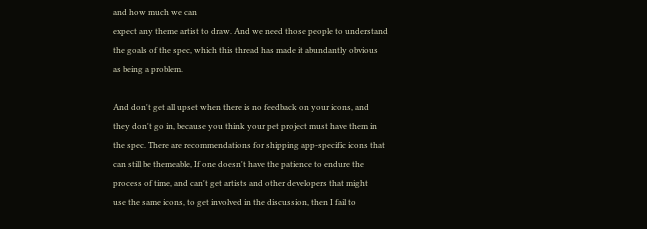and how much we can
expect any theme artist to draw. And we need those people to understand
the goals of the spec, which this thread has made it abundantly obvious
as being a problem.

And don't get all upset when there is no feedback on your icons, and
they don't go in, because you think your pet project must have them in
the spec. There are recommendations for shipping app-specific icons that
can still be themeable, If one doesn't have the patience to endure the
process of time, and can't get artists and other developers that might
use the same icons, to get involved in the discussion, then I fail to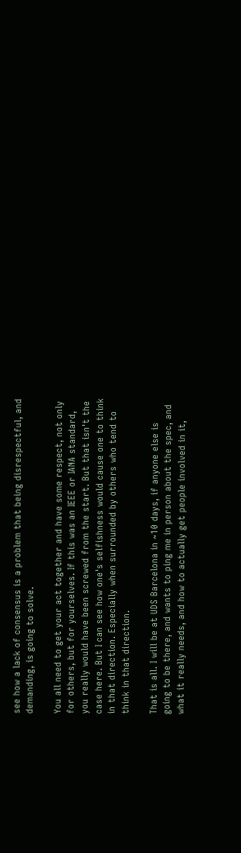see how a lack of consensus is a problem that being disrespectful, and
demanding, is going to solve.

You all need to get your act together and have some respect, not only
for others, but for yourselves. If this was an IEEE or IANA standard,
you really would have been screwed from the start. But that isn't the
case here. But I can see how one's selfishness would cause one to think
in that direction. Especially when surrounded by others who tend to
think in that direction.

That is all. I will be at UDS Barcelona in ~10 days, if anyone else is
going to be there, and wants to ping me in person about the spec, and
what it really needs, and how to actually get people involved in it,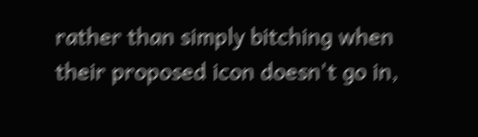rather than simply bitching when their proposed icon doesn't go in,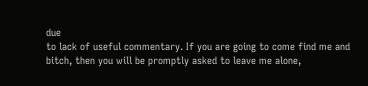due
to lack of useful commentary. If you are going to come find me and
bitch, then you will be promptly asked to leave me alone,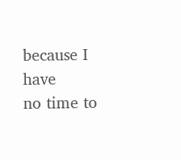because I have
no time to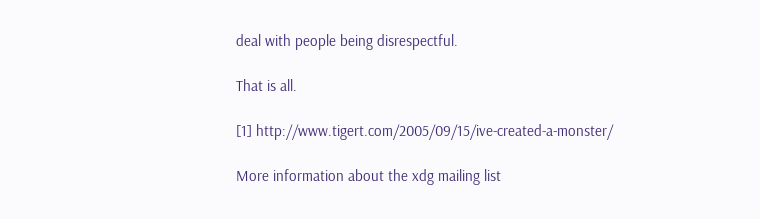deal with people being disrespectful.

That is all.

[1] http://www.tigert.com/2005/09/15/ive-created-a-monster/

More information about the xdg mailing list